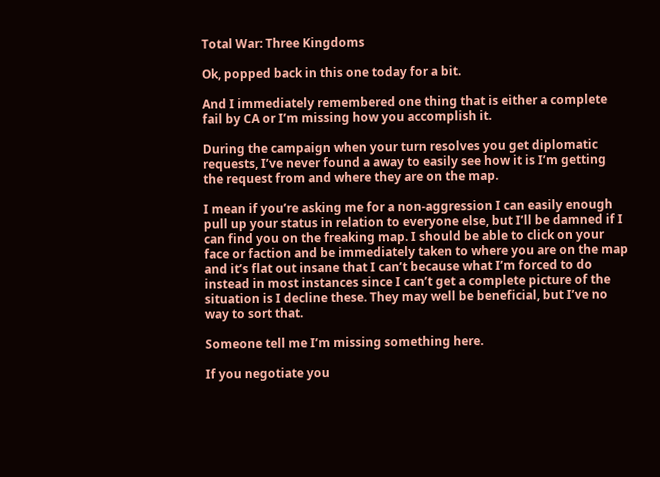Total War: Three Kingdoms

Ok, popped back in this one today for a bit.

And I immediately remembered one thing that is either a complete fail by CA or I’m missing how you accomplish it.

During the campaign when your turn resolves you get diplomatic requests, I’ve never found a away to easily see how it is I’m getting the request from and where they are on the map.

I mean if you’re asking me for a non-aggression I can easily enough pull up your status in relation to everyone else, but I’ll be damned if I can find you on the freaking map. I should be able to click on your face or faction and be immediately taken to where you are on the map and it’s flat out insane that I can’t because what I’m forced to do instead in most instances since I can’t get a complete picture of the situation is I decline these. They may well be beneficial, but I’ve no way to sort that.

Someone tell me I’m missing something here.

If you negotiate you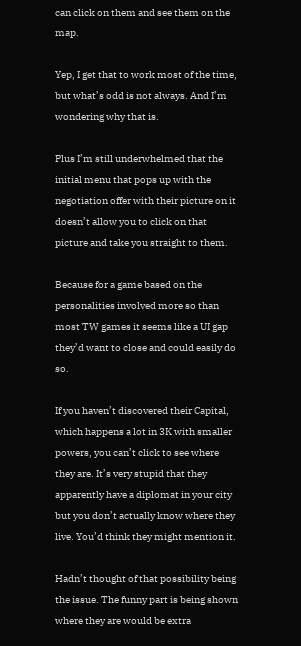can click on them and see them on the map.

Yep, I get that to work most of the time, but what’s odd is not always. And I’m wondering why that is.

Plus I’m still underwhelmed that the initial menu that pops up with the negotiation offer with their picture on it doesn’t allow you to click on that picture and take you straight to them.

Because for a game based on the personalities involved more so than most TW games it seems like a UI gap they’d want to close and could easily do so.

If you haven’t discovered their Capital, which happens a lot in 3K with smaller powers, you can’t click to see where they are. It’s very stupid that they apparently have a diplomat in your city but you don’t actually know where they live. You’d think they might mention it.

Hadn’t thought of that possibility being the issue. The funny part is being shown where they are would be extra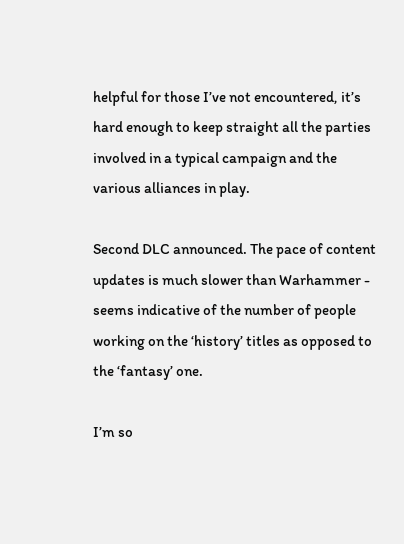helpful for those I’ve not encountered, it’s hard enough to keep straight all the parties involved in a typical campaign and the various alliances in play.

Second DLC announced. The pace of content updates is much slower than Warhammer - seems indicative of the number of people working on the ‘history’ titles as opposed to the ‘fantasy’ one.

I’m so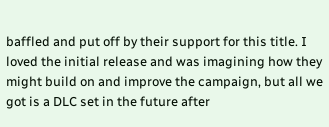baffled and put off by their support for this title. I loved the initial release and was imagining how they might build on and improve the campaign, but all we got is a DLC set in the future after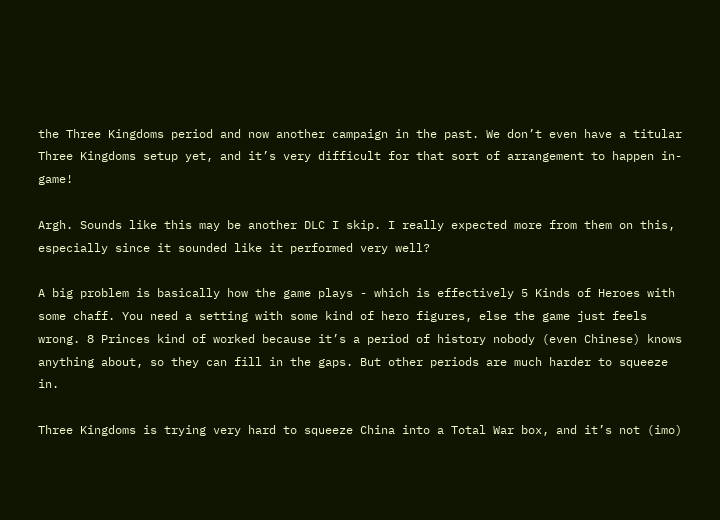the Three Kingdoms period and now another campaign in the past. We don’t even have a titular Three Kingdoms setup yet, and it’s very difficult for that sort of arrangement to happen in-game!

Argh. Sounds like this may be another DLC I skip. I really expected more from them on this, especially since it sounded like it performed very well?

A big problem is basically how the game plays - which is effectively 5 Kinds of Heroes with some chaff. You need a setting with some kind of hero figures, else the game just feels wrong. 8 Princes kind of worked because it’s a period of history nobody (even Chinese) knows anything about, so they can fill in the gaps. But other periods are much harder to squeeze in.

Three Kingdoms is trying very hard to squeeze China into a Total War box, and it’s not (imo)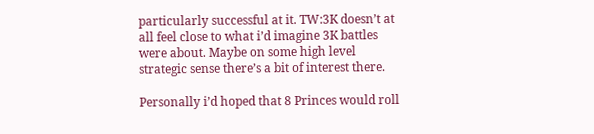particularly successful at it. TW:3K doesn’t at all feel close to what i’d imagine 3K battles were about. Maybe on some high level strategic sense there’s a bit of interest there.

Personally i’d hoped that 8 Princes would roll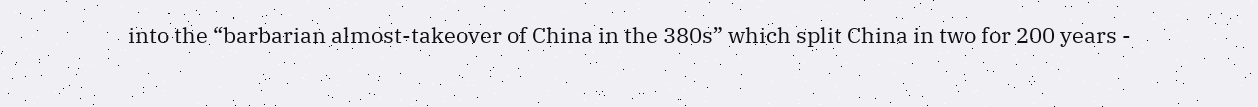into the “barbarian almost-takeover of China in the 380s” which split China in two for 200 years -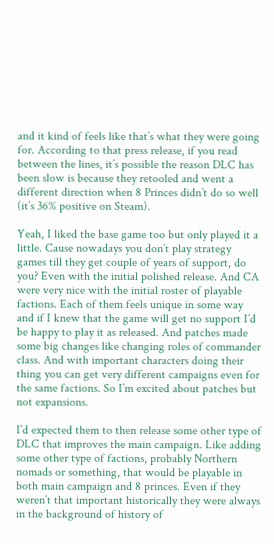and it kind of feels like that’s what they were going for. According to that press release, if you read between the lines, it’s possible the reason DLC has been slow is because they retooled and went a different direction when 8 Princes didn’t do so well (it’s 36% positive on Steam).

Yeah, I liked the base game too but only played it a little. Cause nowadays you don’t play strategy games till they get couple of years of support, do you? Even with the initial polished release. And CA were very nice with the initial roster of playable factions. Each of them feels unique in some way and if I knew that the game will get no support I’d be happy to play it as released. And patches made some big changes like changing roles of commander class. And with important characters doing their thing you can get very different campaigns even for the same factions. So I’m excited about patches but not expansions.

I’d expected them to then release some other type of DLC that improves the main campaign. Like adding some other type of factions, probably Northern nomads or something, that would be playable in both main campaign and 8 princes. Even if they weren’t that important historically they were always in the background of history of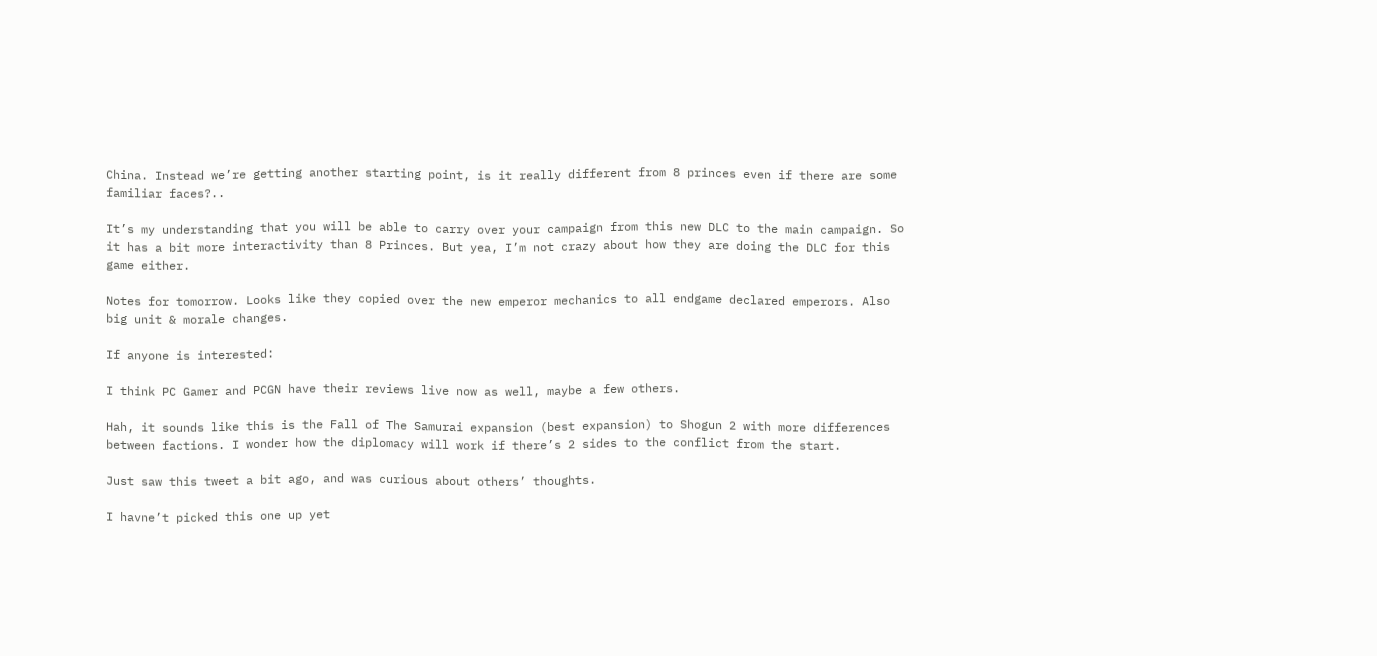China. Instead we’re getting another starting point, is it really different from 8 princes even if there are some familiar faces?..

It’s my understanding that you will be able to carry over your campaign from this new DLC to the main campaign. So it has a bit more interactivity than 8 Princes. But yea, I’m not crazy about how they are doing the DLC for this game either.

Notes for tomorrow. Looks like they copied over the new emperor mechanics to all endgame declared emperors. Also big unit & morale changes.

If anyone is interested:

I think PC Gamer and PCGN have their reviews live now as well, maybe a few others.

Hah, it sounds like this is the Fall of The Samurai expansion (best expansion) to Shogun 2 with more differences between factions. I wonder how the diplomacy will work if there’s 2 sides to the conflict from the start.

Just saw this tweet a bit ago, and was curious about others’ thoughts.

I havne’t picked this one up yet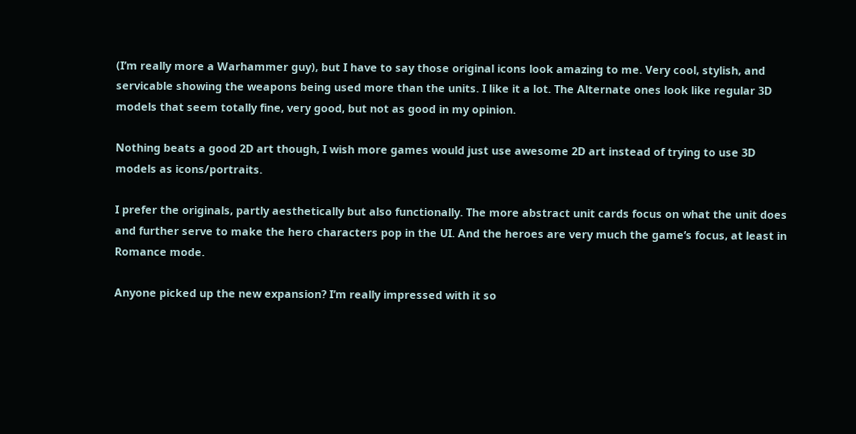(I’m really more a Warhammer guy), but I have to say those original icons look amazing to me. Very cool, stylish, and servicable showing the weapons being used more than the units. I like it a lot. The Alternate ones look like regular 3D models that seem totally fine, very good, but not as good in my opinion.

Nothing beats a good 2D art though, I wish more games would just use awesome 2D art instead of trying to use 3D models as icons/portraits.

I prefer the originals, partly aesthetically but also functionally. The more abstract unit cards focus on what the unit does and further serve to make the hero characters pop in the UI. And the heroes are very much the game’s focus, at least in Romance mode.

Anyone picked up the new expansion? I’m really impressed with it so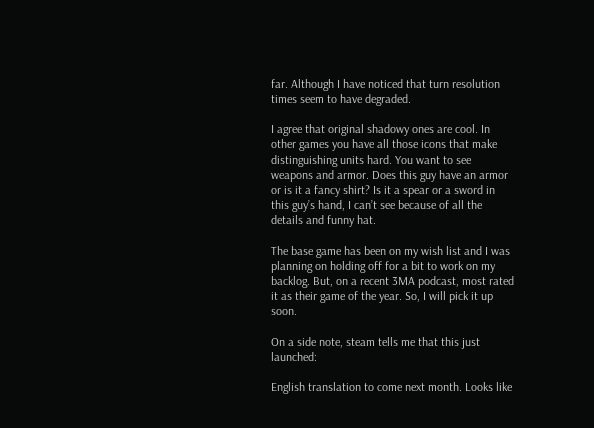far. Although I have noticed that turn resolution times seem to have degraded.

I agree that original shadowy ones are cool. In other games you have all those icons that make distinguishing units hard. You want to see weapons and armor. Does this guy have an armor or is it a fancy shirt? Is it a spear or a sword in this guy’s hand, I can’t see because of all the details and funny hat.

The base game has been on my wish list and I was planning on holding off for a bit to work on my backlog. But, on a recent 3MA podcast, most rated it as their game of the year. So, I will pick it up soon.

On a side note, steam tells me that this just launched:

English translation to come next month. Looks like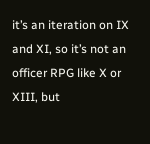it’s an iteration on IX and XI, so it’s not an officer RPG like X or XIII, but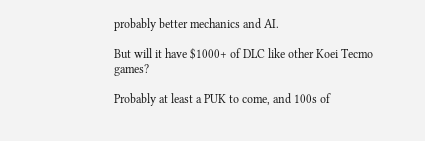probably better mechanics and AI.

But will it have $1000+ of DLC like other Koei Tecmo games?

Probably at least a PUK to come, and 100s of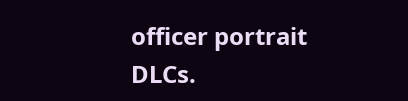officer portrait DLCs.